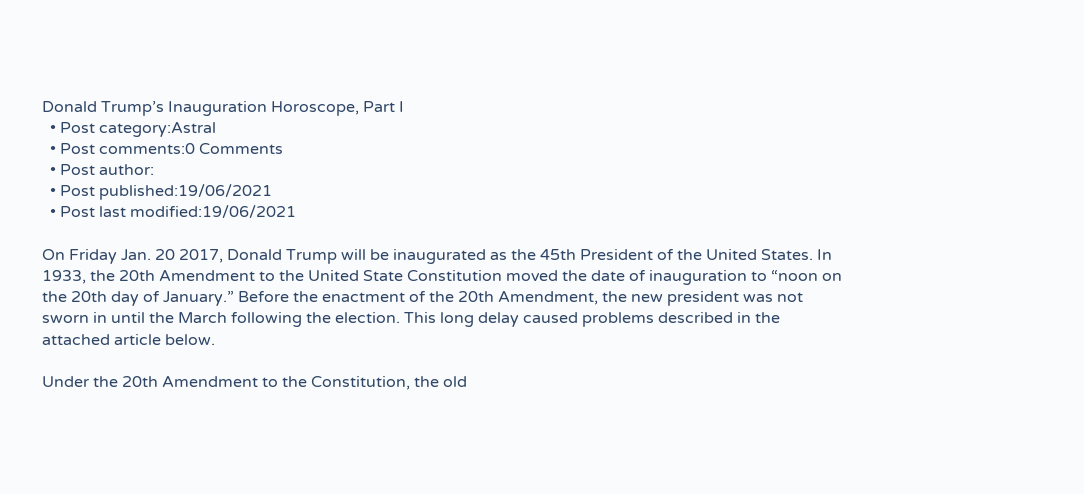Donald Trump’s Inauguration Horoscope, Part I
  • Post category:Astral
  • Post comments:0 Comments
  • Post author:
  • Post published:19/06/2021
  • Post last modified:19/06/2021

On Friday Jan. 20 2017, Donald Trump will be inaugurated as the 45th President of the United States. In 1933, the 20th Amendment to the United State Constitution moved the date of inauguration to “noon on the 20th day of January.” Before the enactment of the 20th Amendment, the new president was not sworn in until the March following the election. This long delay caused problems described in the attached article below.

Under the 20th Amendment to the Constitution, the old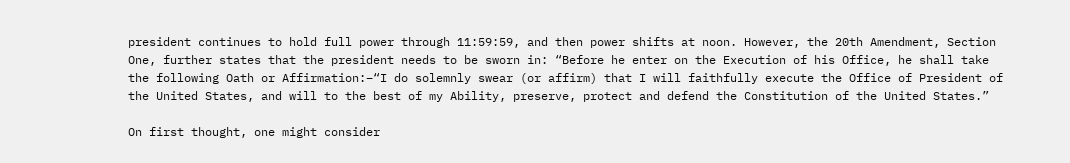president continues to hold full power through 11:59:59, and then power shifts at noon. However, the 20th Amendment, Section One, further states that the president needs to be sworn in: “Before he enter on the Execution of his Office, he shall take the following Oath or Affirmation:–“I do solemnly swear (or affirm) that I will faithfully execute the Office of President of the United States, and will to the best of my Ability, preserve, protect and defend the Constitution of the United States.”

On first thought, one might consider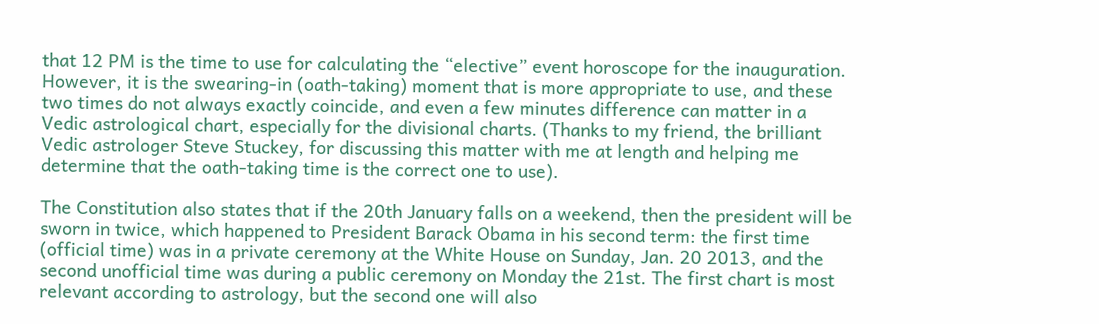that 12 PM is the time to use for calculating the “elective” event horoscope for the inauguration. However, it is the swearing-in (oath-taking) moment that is more appropriate to use, and these two times do not always exactly coincide, and even a few minutes difference can matter in a Vedic astrological chart, especially for the divisional charts. (Thanks to my friend, the brilliant Vedic astrologer Steve Stuckey, for discussing this matter with me at length and helping me determine that the oath-taking time is the correct one to use).

The Constitution also states that if the 20th January falls on a weekend, then the president will be sworn in twice, which happened to President Barack Obama in his second term: the first time (official time) was in a private ceremony at the White House on Sunday, Jan. 20 2013, and the second unofficial time was during a public ceremony on Monday the 21st. The first chart is most relevant according to astrology, but the second one will also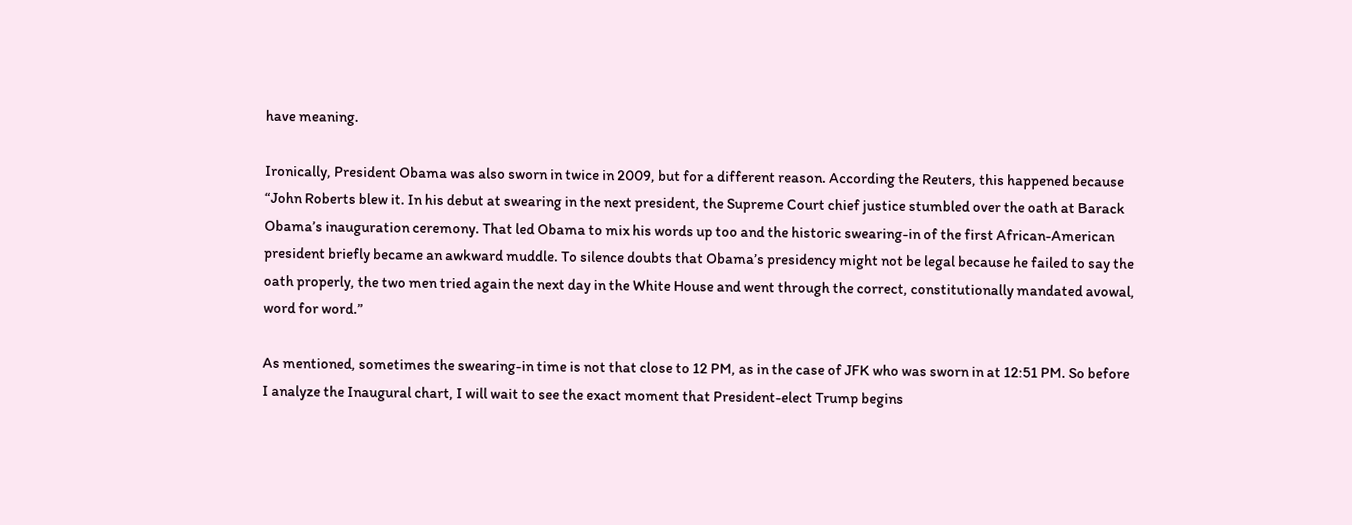have meaning.

Ironically, President Obama was also sworn in twice in 2009, but for a different reason. According the Reuters, this happened because “John Roberts blew it. In his debut at swearing in the next president, the Supreme Court chief justice stumbled over the oath at Barack Obama’s inauguration ceremony. That led Obama to mix his words up too and the historic swearing-in of the first African-American president briefly became an awkward muddle. To silence doubts that Obama’s presidency might not be legal because he failed to say the oath properly, the two men tried again the next day in the White House and went through the correct, constitutionally mandated avowal, word for word.”

As mentioned, sometimes the swearing-in time is not that close to 12 PM, as in the case of JFK who was sworn in at 12:51 PM. So before I analyze the Inaugural chart, I will wait to see the exact moment that President-elect Trump begins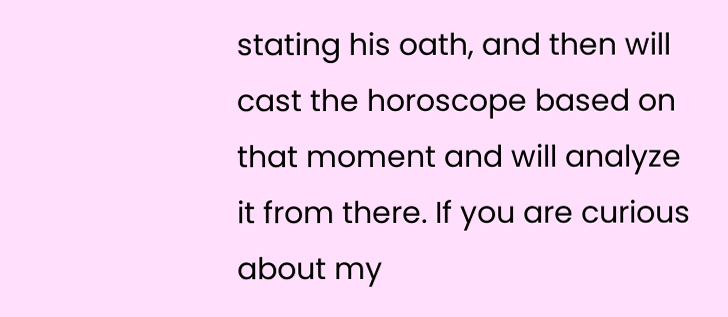stating his oath, and then will cast the horoscope based on that moment and will analyze it from there. If you are curious about my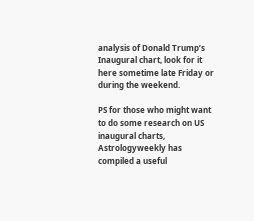analysis of Donald Trump’s Inaugural chart, look for it here sometime late Friday or during the weekend.

PS for those who might want to do some research on US inaugural charts, Astrologyweekly has compiled a useful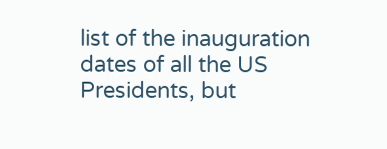list of the inauguration dates of all the US Presidents, but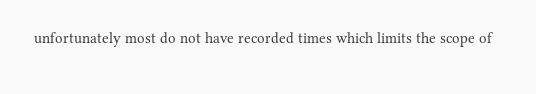unfortunately most do not have recorded times which limits the scope of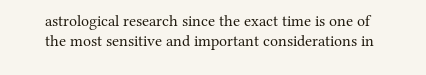astrological research since the exact time is one of the most sensitive and important considerations in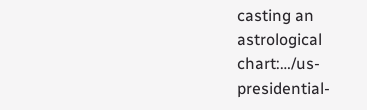casting an astrological chart:…/us-presidential-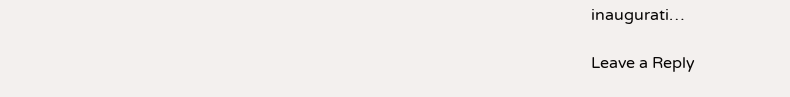inaugurati…

Leave a Reply